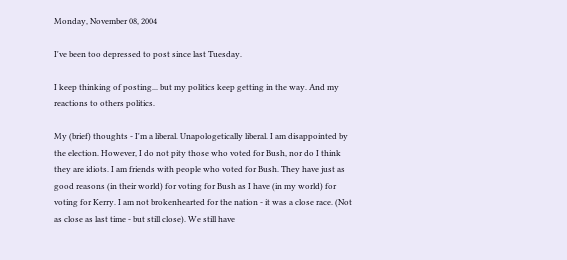Monday, November 08, 2004

I've been too depressed to post since last Tuesday.

I keep thinking of posting... but my politics keep getting in the way. And my reactions to others politics.

My (brief) thoughts - I'm a liberal. Unapologetically liberal. I am disappointed by the election. However, I do not pity those who voted for Bush, nor do I think they are idiots. I am friends with people who voted for Bush. They have just as good reasons (in their world) for voting for Bush as I have (in my world) for voting for Kerry. I am not brokenhearted for the nation - it was a close race. (Not as close as last time - but still close). We still have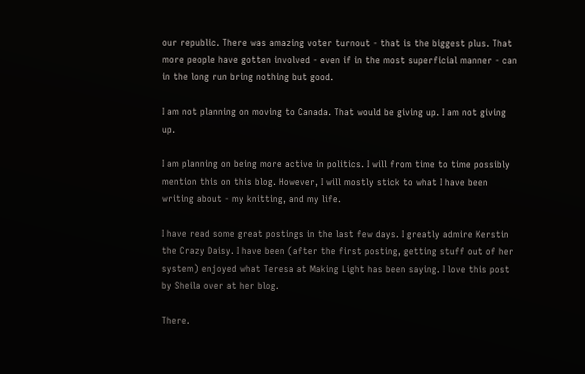our republic. There was amazing voter turnout - that is the biggest plus. That more people have gotten involved - even if in the most superficial manner - can in the long run bring nothing but good.

I am not planning on moving to Canada. That would be giving up. I am not giving up.

I am planning on being more active in politics. I will from time to time possibly mention this on this blog. However, I will mostly stick to what I have been writing about - my knitting, and my life.

I have read some great postings in the last few days. I greatly admire Kerstin the Crazy Daisy. I have been (after the first posting, getting stuff out of her system) enjoyed what Teresa at Making Light has been saying. I love this post by Sheila over at her blog.

There.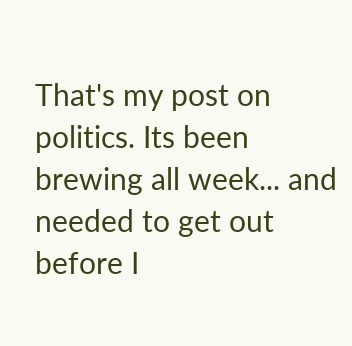That's my post on politics. Its been brewing all week... and needed to get out before I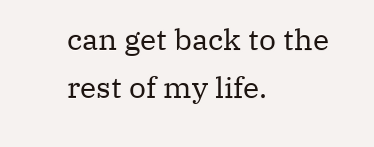can get back to the rest of my life.